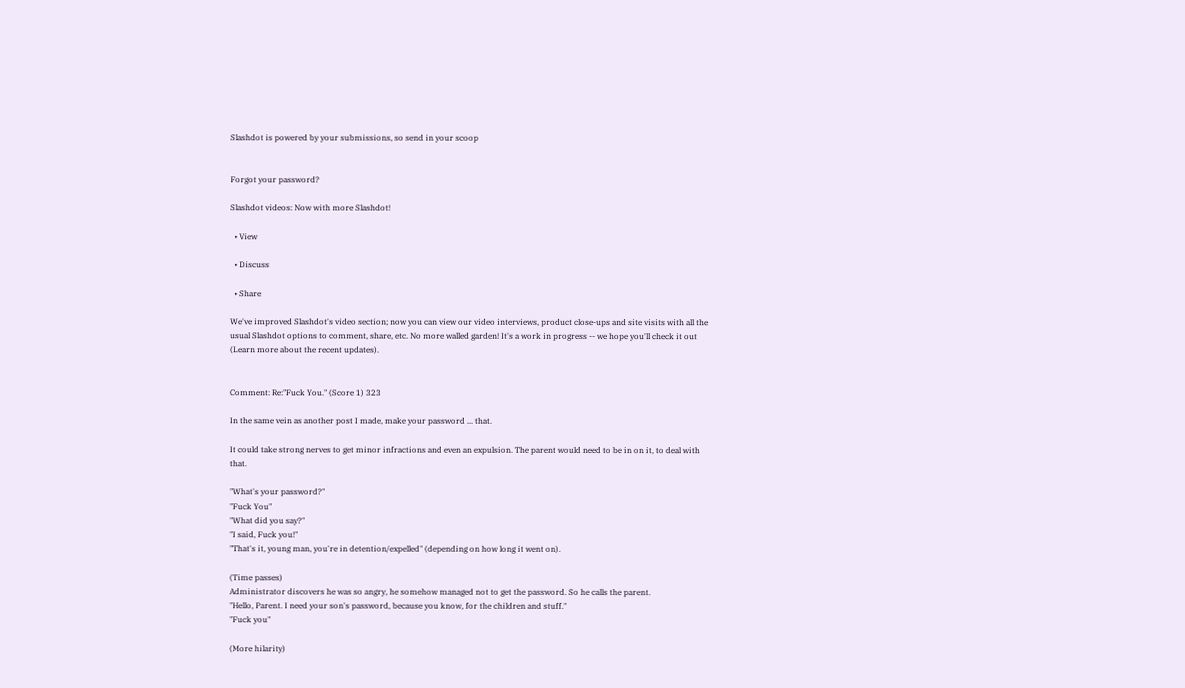Slashdot is powered by your submissions, so send in your scoop


Forgot your password?

Slashdot videos: Now with more Slashdot!

  • View

  • Discuss

  • Share

We've improved Slashdot's video section; now you can view our video interviews, product close-ups and site visits with all the usual Slashdot options to comment, share, etc. No more walled garden! It's a work in progress -- we hope you'll check it out (Learn more about the recent updates).


Comment: Re:"Fuck You." (Score 1) 323

In the same vein as another post I made, make your password ... that.

It could take strong nerves to get minor infractions and even an expulsion. The parent would need to be in on it, to deal with that.

"What's your password?"
"Fuck You"
"What did you say?"
"I said, Fuck you!"
"That's it, young man, you're in detention/expelled" (depending on how long it went on).

(Time passes)
Administrator discovers he was so angry, he somehow managed not to get the password. So he calls the parent.
"Hello, Parent. I need your son's password, because you know, for the children and stuff."
"Fuck you"

(More hilarity)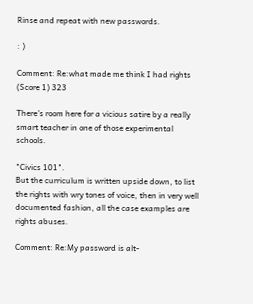Rinse and repeat with new passwords.

: )

Comment: Re:what made me think I had rights (Score 1) 323

There's room here for a vicious satire by a really smart teacher in one of those experimental schools.

"Civics 101".
But the curriculum is written upside down, to list the rights with wry tones of voice, then in very well documented fashion, all the case examples are rights abuses.

Comment: Re:My password is alt-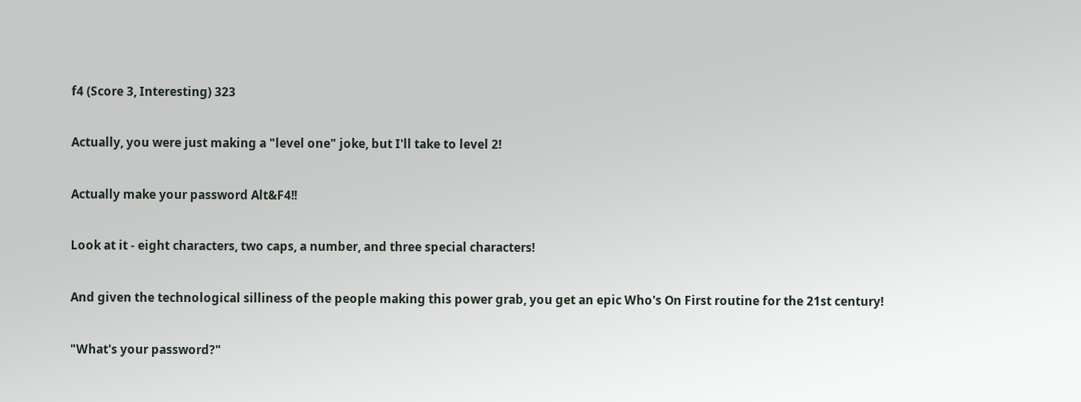f4 (Score 3, Interesting) 323

Actually, you were just making a "level one" joke, but I'll take to level 2!

Actually make your password Alt&F4!!

Look at it - eight characters, two caps, a number, and three special characters!

And given the technological silliness of the people making this power grab, you get an epic Who's On First routine for the 21st century!

"What's your password?"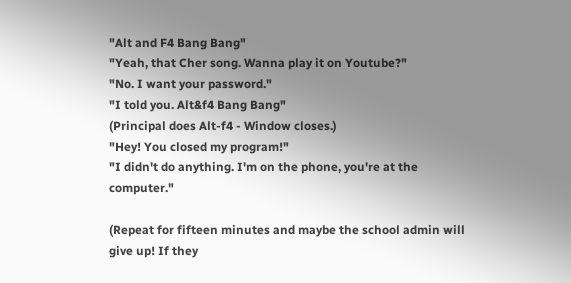"Alt and F4 Bang Bang"
"Yeah, that Cher song. Wanna play it on Youtube?"
"No. I want your password."
"I told you. Alt&f4 Bang Bang"
(Principal does Alt-f4 - Window closes.)
"Hey! You closed my program!"
"I didn't do anything. I'm on the phone, you're at the computer."

(Repeat for fifteen minutes and maybe the school admin will give up! If they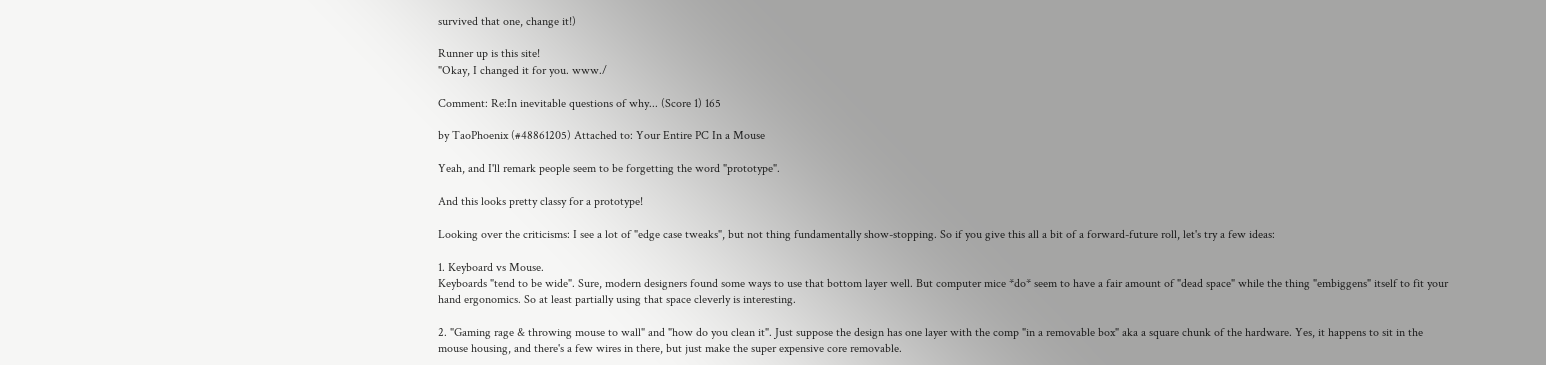survived that one, change it!)

Runner up is this site!
"Okay, I changed it for you. www./

Comment: Re:In inevitable questions of why... (Score 1) 165

by TaoPhoenix (#48861205) Attached to: Your Entire PC In a Mouse

Yeah, and I'll remark people seem to be forgetting the word "prototype".

And this looks pretty classy for a prototype!

Looking over the criticisms: I see a lot of "edge case tweaks", but not thing fundamentally show-stopping. So if you give this all a bit of a forward-future roll, let's try a few ideas:

1. Keyboard vs Mouse.
Keyboards "tend to be wide". Sure, modern designers found some ways to use that bottom layer well. But computer mice *do* seem to have a fair amount of "dead space" while the thing "embiggens" itself to fit your hand ergonomics. So at least partially using that space cleverly is interesting.

2. "Gaming rage & throwing mouse to wall" and "how do you clean it". Just suppose the design has one layer with the comp "in a removable box" aka a square chunk of the hardware. Yes, it happens to sit in the mouse housing, and there's a few wires in there, but just make the super expensive core removable.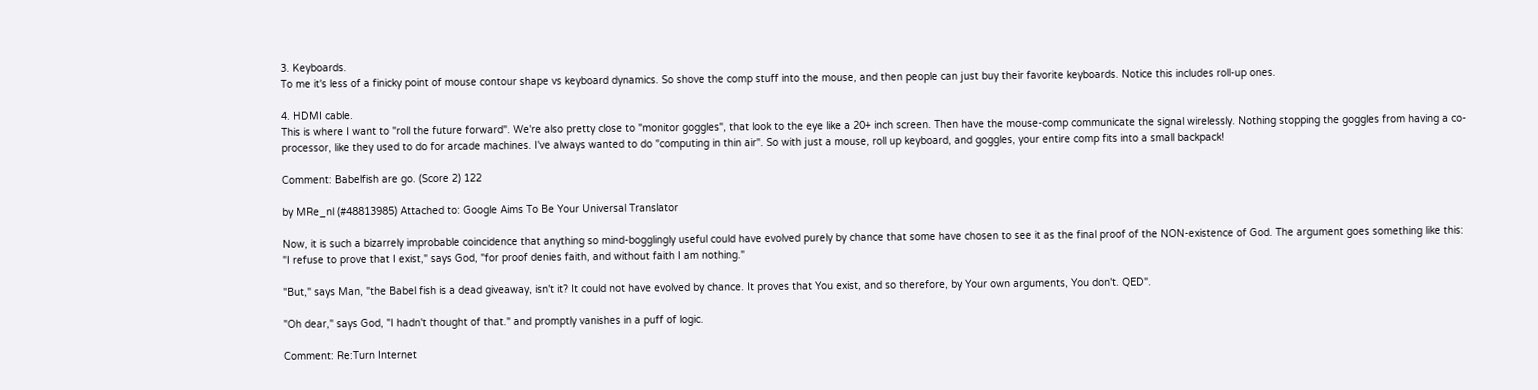3. Keyboards.
To me it's less of a finicky point of mouse contour shape vs keyboard dynamics. So shove the comp stuff into the mouse, and then people can just buy their favorite keyboards. Notice this includes roll-up ones.

4. HDMI cable.
This is where I want to "roll the future forward". We're also pretty close to "monitor goggles", that look to the eye like a 20+ inch screen. Then have the mouse-comp communicate the signal wirelessly. Nothing stopping the goggles from having a co-processor, like they used to do for arcade machines. I've always wanted to do "computing in thin air". So with just a mouse, roll up keyboard, and goggles, your entire comp fits into a small backpack!

Comment: Babelfish are go. (Score 2) 122

by MRe_nl (#48813985) Attached to: Google Aims To Be Your Universal Translator

Now, it is such a bizarrely improbable coincidence that anything so mind-bogglingly useful could have evolved purely by chance that some have chosen to see it as the final proof of the NON-existence of God. The argument goes something like this:
"I refuse to prove that I exist," says God, "for proof denies faith, and without faith I am nothing."

"But," says Man, "the Babel fish is a dead giveaway, isn't it? It could not have evolved by chance. It proves that You exist, and so therefore, by Your own arguments, You don't. QED".

"Oh dear," says God, "I hadn't thought of that." and promptly vanishes in a puff of logic.

Comment: Re:Turn Internet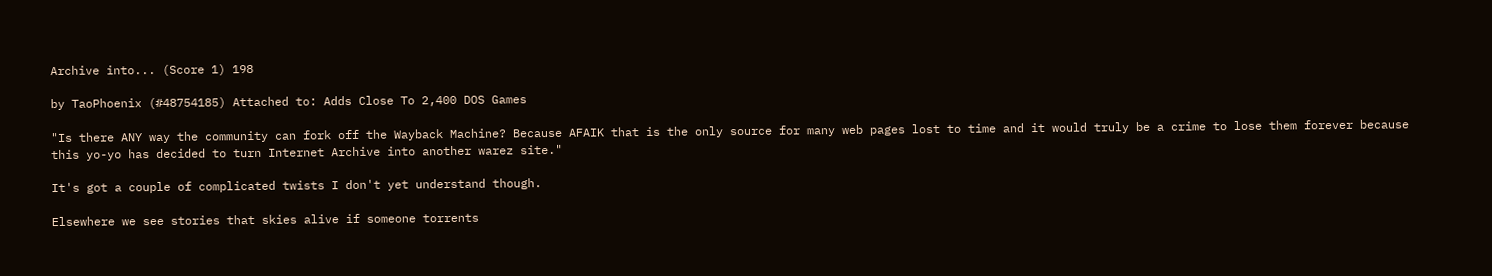Archive into... (Score 1) 198

by TaoPhoenix (#48754185) Attached to: Adds Close To 2,400 DOS Games

"Is there ANY way the community can fork off the Wayback Machine? Because AFAIK that is the only source for many web pages lost to time and it would truly be a crime to lose them forever because this yo-yo has decided to turn Internet Archive into another warez site."

It's got a couple of complicated twists I don't yet understand though.

Elsewhere we see stories that skies alive if someone torrents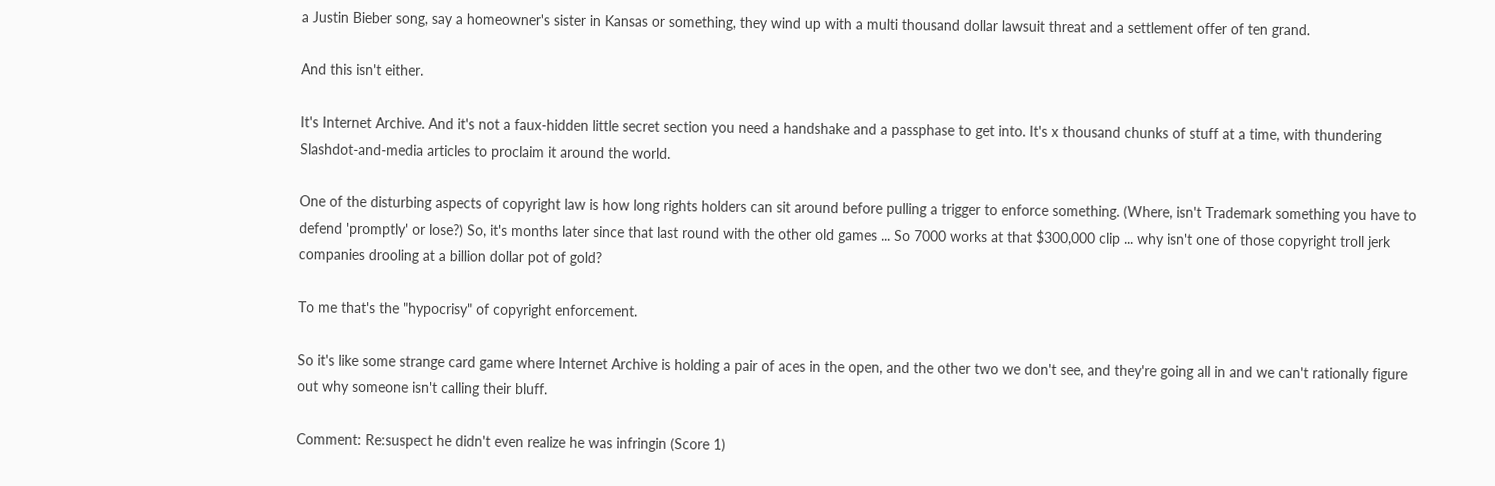a Justin Bieber song, say a homeowner's sister in Kansas or something, they wind up with a multi thousand dollar lawsuit threat and a settlement offer of ten grand.

And this isn't either.

It's Internet Archive. And it's not a faux-hidden little secret section you need a handshake and a passphase to get into. It's x thousand chunks of stuff at a time, with thundering Slashdot-and-media articles to proclaim it around the world.

One of the disturbing aspects of copyright law is how long rights holders can sit around before pulling a trigger to enforce something. (Where, isn't Trademark something you have to defend 'promptly' or lose?) So, it's months later since that last round with the other old games ... So 7000 works at that $300,000 clip ... why isn't one of those copyright troll jerk companies drooling at a billion dollar pot of gold?

To me that's the "hypocrisy" of copyright enforcement.

So it's like some strange card game where Internet Archive is holding a pair of aces in the open, and the other two we don't see, and they're going all in and we can't rationally figure out why someone isn't calling their bluff.

Comment: Re:suspect he didn't even realize he was infringin (Score 1)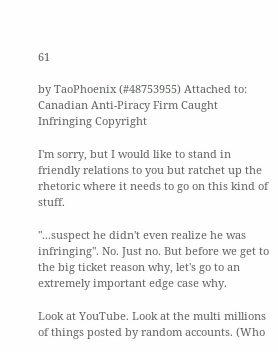61

by TaoPhoenix (#48753955) Attached to: Canadian Anti-Piracy Firm Caught Infringing Copyright

I'm sorry, but I would like to stand in friendly relations to you but ratchet up the rhetoric where it needs to go on this kind of stuff.

"...suspect he didn't even realize he was infringing". No. Just no. But before we get to the big ticket reason why, let's go to an extremely important edge case why.

Look at YouTube. Look at the multi millions of things posted by random accounts. (Who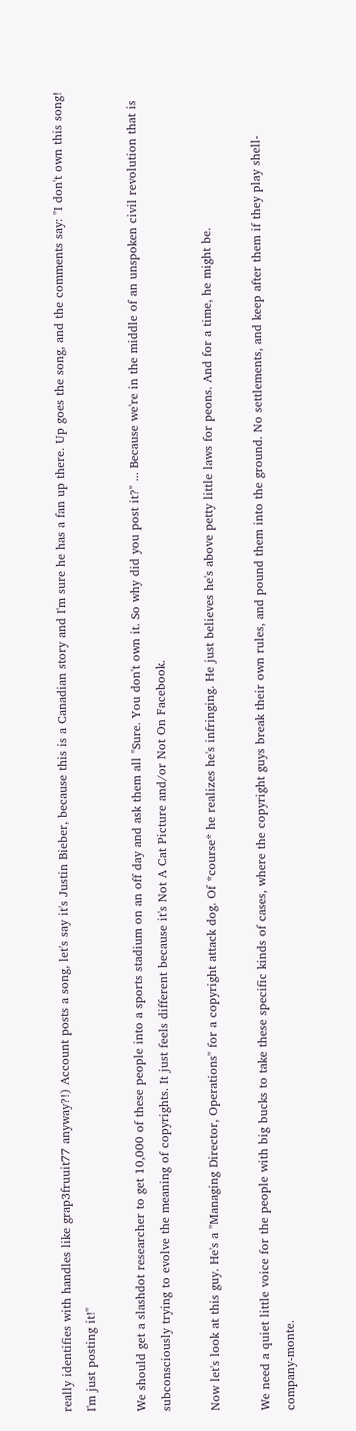really identifies with handles like grap3fruuit77 anyway?!) Account posts a song, let's say it's Justin Bieber, because this is a Canadian story and I'm sure he has a fan up there. Up goes the song, and the comments say: "I don't own this song! I'm just posting it!"

We should get a slashdot researcher to get 10,000 of these people into a sports stadium on an off day and ask them all "Sure. You don't own it. So why did you post it?" ... Because we're in the middle of an unspoken civil revolution that is subconsciously trying to evolve the meaning of copyrights. It just feels different because it's Not A Cat Picture and/or Not On Facebook.

Now let's look at this guy. He's a "Managing Director, Operations" for a copyright attack dog. Of *course* he realizes he's infringing. He just believes he's above petty little laws for peons. And for a time, he might be.

We need a quiet little voice for the people with big bucks to take these specific kinds of cases, where the copyright guys break their own rules, and pound them into the ground. No settlements, and keep after them if they play shell-company-monte.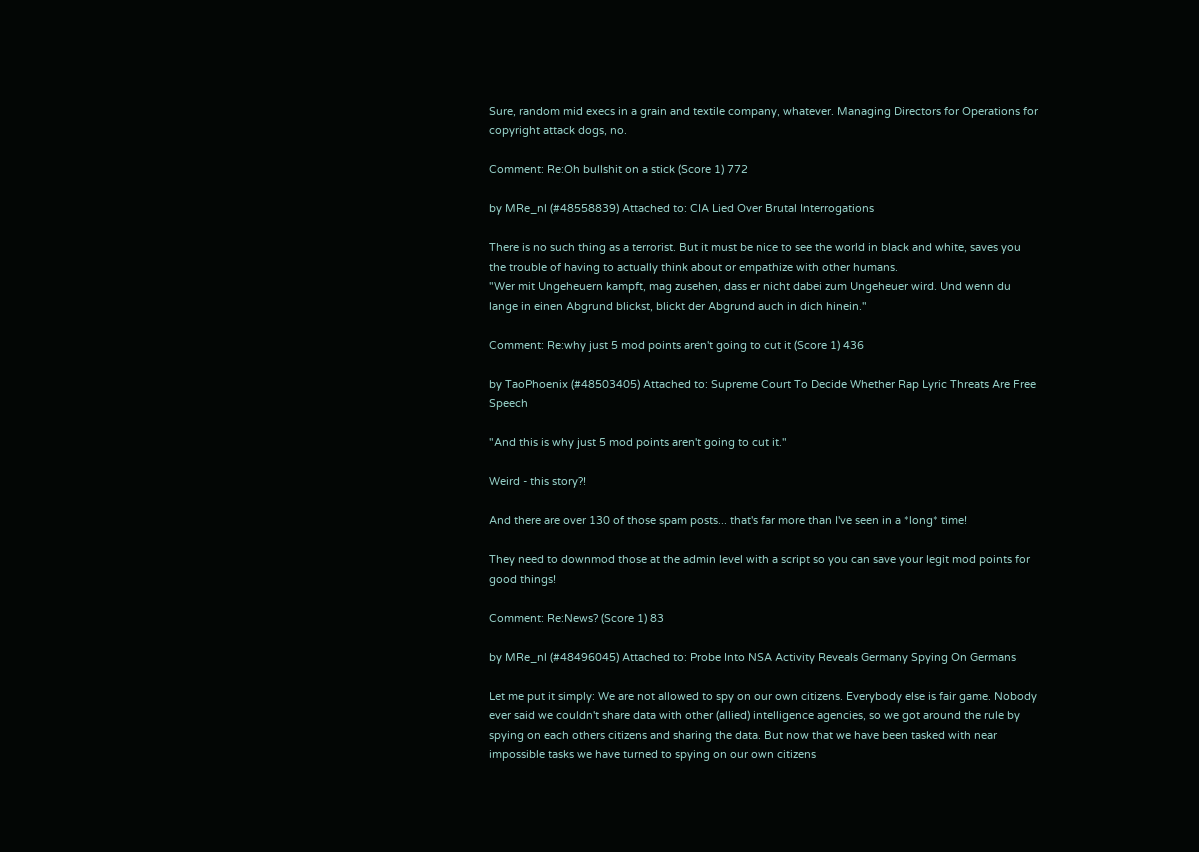Sure, random mid execs in a grain and textile company, whatever. Managing Directors for Operations for copyright attack dogs, no.

Comment: Re:Oh bullshit on a stick (Score 1) 772

by MRe_nl (#48558839) Attached to: CIA Lied Over Brutal Interrogations

There is no such thing as a terrorist. But it must be nice to see the world in black and white, saves you the trouble of having to actually think about or empathize with other humans.
"Wer mit Ungeheuern kampft, mag zusehen, dass er nicht dabei zum Ungeheuer wird. Und wenn du lange in einen Abgrund blickst, blickt der Abgrund auch in dich hinein."

Comment: Re:why just 5 mod points aren't going to cut it (Score 1) 436

by TaoPhoenix (#48503405) Attached to: Supreme Court To Decide Whether Rap Lyric Threats Are Free Speech

"And this is why just 5 mod points aren't going to cut it."

Weird - this story?!

And there are over 130 of those spam posts... that's far more than I've seen in a *long* time!

They need to downmod those at the admin level with a script so you can save your legit mod points for good things!

Comment: Re:News? (Score 1) 83

by MRe_nl (#48496045) Attached to: Probe Into NSA Activity Reveals Germany Spying On Germans

Let me put it simply: We are not allowed to spy on our own citizens. Everybody else is fair game. Nobody ever said we couldn't share data with other (allied) intelligence agencies, so we got around the rule by spying on each others citizens and sharing the data. But now that we have been tasked with near impossible tasks we have turned to spying on our own citizens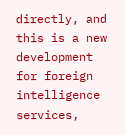directly, and this is a new development for foreign intelligence services,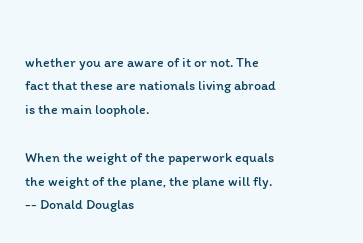whether you are aware of it or not. The fact that these are nationals living abroad is the main loophole.

When the weight of the paperwork equals the weight of the plane, the plane will fly. -- Donald Douglas